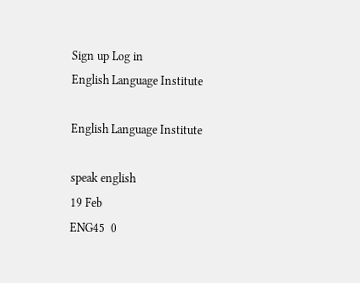Sign up Log in
English Language Institute

English Language Institute

speak english
19 Feb
ENG45  0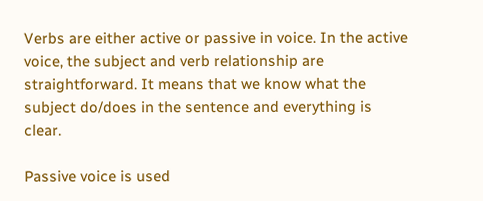Verbs are either active or passive in voice. In the active voice, the subject and verb relationship are straightforward. It means that we know what the subject do/does in the sentence and everything is clear.

Passive voice is used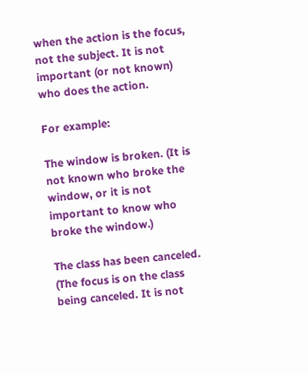when the action is the focus, not the subject. It is not important (or not known) who does the action.

For example:

The window is broken. (It is not known who broke the window, or it is not important to know who broke the window.)

The class has been canceled. (The focus is on the class being canceled. It is not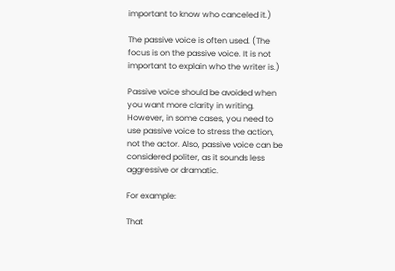important to know who canceled it.)

The passive voice is often used. (The focus is on the passive voice. It is not important to explain who the writer is.)

Passive voice should be avoided when you want more clarity in writing. However, in some cases, you need to use passive voice to stress the action, not the actor. Also, passive voice can be considered politer, as it sounds less aggressive or dramatic.

For example:

That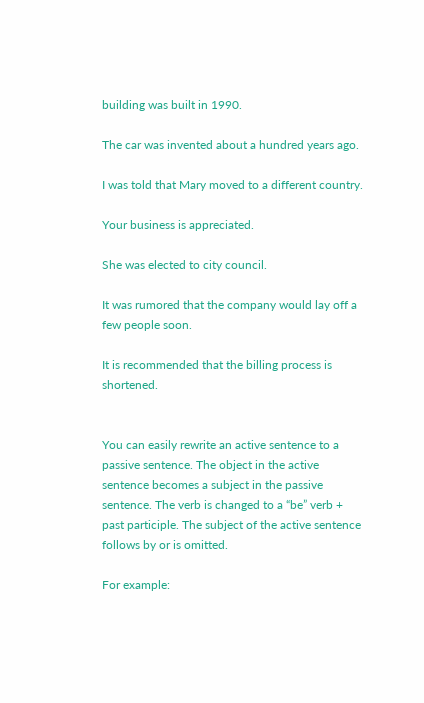building was built in 1990.

The car was invented about a hundred years ago.

I was told that Mary moved to a different country.

Your business is appreciated.

She was elected to city council.

It was rumored that the company would lay off a few people soon.

It is recommended that the billing process is shortened.


You can easily rewrite an active sentence to a passive sentence. The object in the active sentence becomes a subject in the passive sentence. The verb is changed to a “be” verb + past participle. The subject of the active sentence follows by or is omitted.

For example: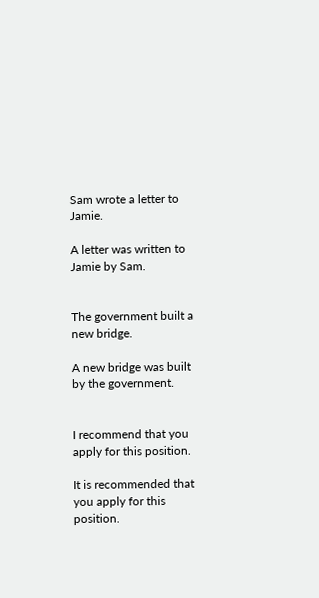Sam wrote a letter to Jamie.

A letter was written to Jamie by Sam.


The government built a new bridge.

A new bridge was built by the government.


I recommend that you apply for this position.

It is recommended that you apply for this position.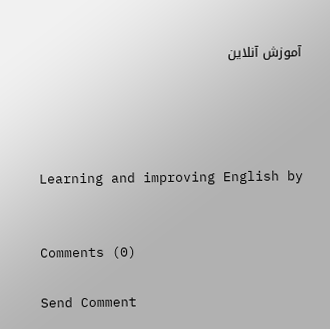آموزش آنلاین




Learning and improving English by


Comments (0)

Send Comment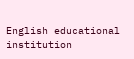English educational institution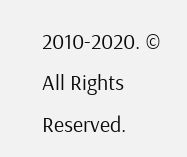2010-2020. © All Rights Reserved.